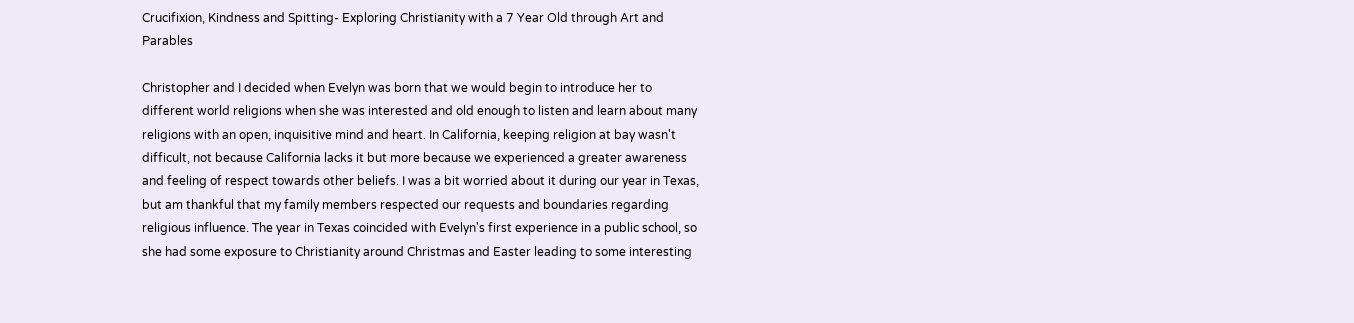Crucifixion, Kindness and Spitting- Exploring Christianity with a 7 Year Old through Art and Parables

Christopher and I decided when Evelyn was born that we would begin to introduce her to different world religions when she was interested and old enough to listen and learn about many religions with an open, inquisitive mind and heart. In California, keeping religion at bay wasn't difficult, not because California lacks it but more because we experienced a greater awareness and feeling of respect towards other beliefs. I was a bit worried about it during our year in Texas, but am thankful that my family members respected our requests and boundaries regarding religious influence. The year in Texas coincided with Evelyn's first experience in a public school, so she had some exposure to Christianity around Christmas and Easter leading to some interesting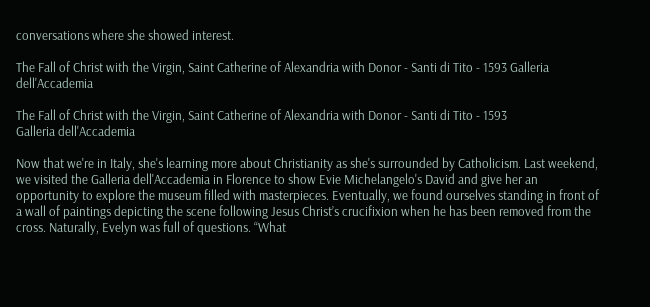conversations where she showed interest.

The Fall of Christ with the Virgin, Saint Catherine of Alexandria with Donor - Santi di Tito - 1593 Galleria dell'Accademia

The Fall of Christ with the Virgin, Saint Catherine of Alexandria with Donor - Santi di Tito - 1593
Galleria dell'Accademia

Now that we're in Italy, she's learning more about Christianity as she's surrounded by Catholicism. Last weekend, we visited the Galleria dell'Accademia in Florence to show Evie Michelangelo's David and give her an opportunity to explore the museum filled with masterpieces. Eventually, we found ourselves standing in front of a wall of paintings depicting the scene following Jesus Christ’s crucifixion when he has been removed from the cross. Naturally, Evelyn was full of questions. “What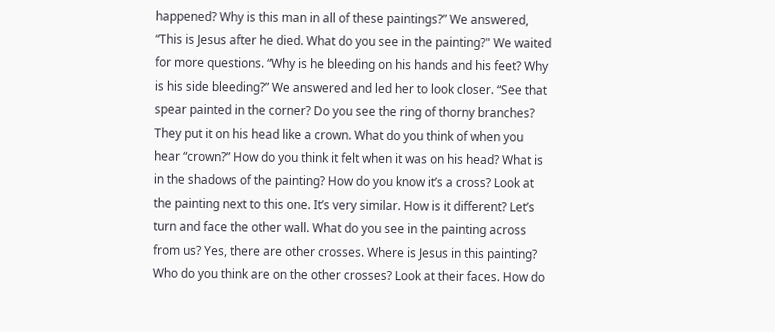happened? Why is this man in all of these paintings?” We answered, “This is Jesus after he died. What do you see in the painting?" We waited for more questions. “Why is he bleeding on his hands and his feet? Why is his side bleeding?” We answered and led her to look closer. “See that spear painted in the corner? Do you see the ring of thorny branches? They put it on his head like a crown. What do you think of when you hear “crown?” How do you think it felt when it was on his head? What is in the shadows of the painting? How do you know it’s a cross? Look at the painting next to this one. It’s very similar. How is it different? Let’s turn and face the other wall. What do you see in the painting across from us? Yes, there are other crosses. Where is Jesus in this painting? Who do you think are on the other crosses? Look at their faces. How do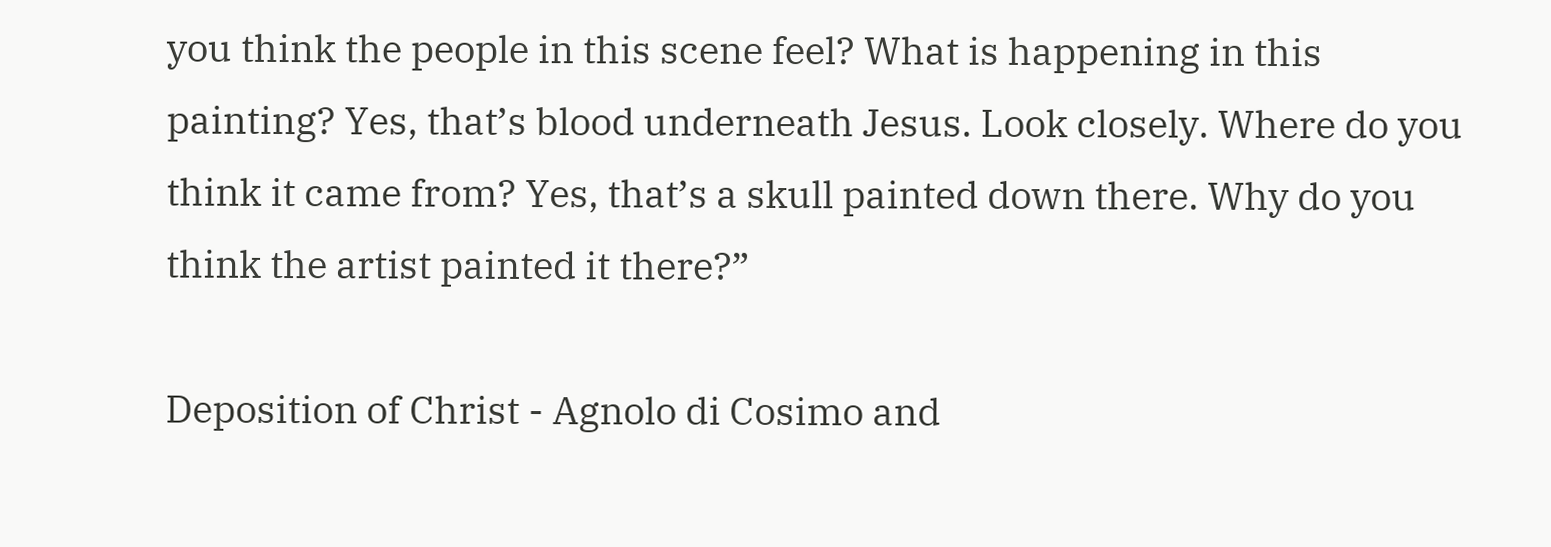you think the people in this scene feel? What is happening in this painting? Yes, that’s blood underneath Jesus. Look closely. Where do you think it came from? Yes, that’s a skull painted down there. Why do you think the artist painted it there?”

Deposition of Christ - Agnolo di Cosimo and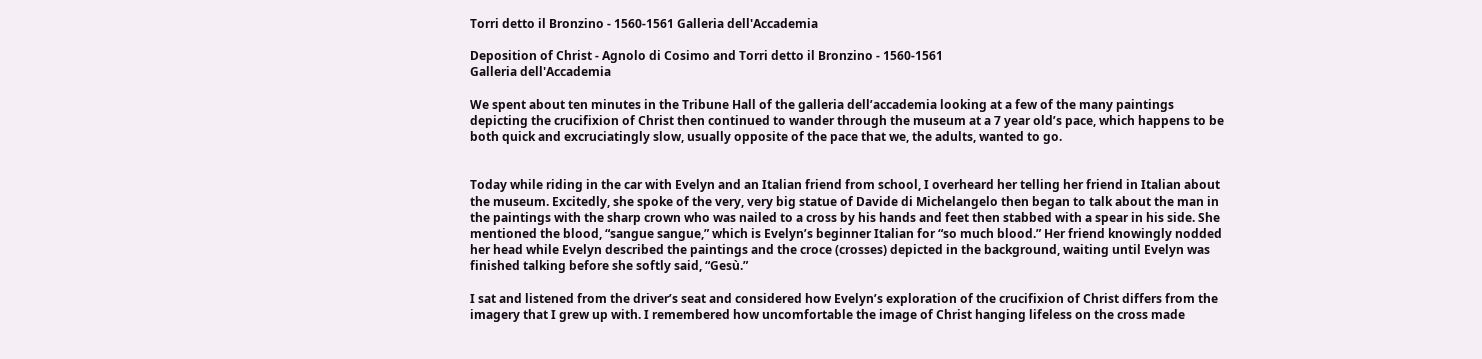Torri detto il Bronzino - 1560-1561 Galleria dell'Accademia

Deposition of Christ - Agnolo di Cosimo and Torri detto il Bronzino - 1560-1561
Galleria dell'Accademia

We spent about ten minutes in the Tribune Hall of the galleria dell’accademia looking at a few of the many paintings depicting the crucifixion of Christ then continued to wander through the museum at a 7 year old’s pace, which happens to be both quick and excruciatingly slow, usually opposite of the pace that we, the adults, wanted to go.


Today while riding in the car with Evelyn and an Italian friend from school, I overheard her telling her friend in Italian about the museum. Excitedly, she spoke of the very, very big statue of Davide di Michelangelo then began to talk about the man in the paintings with the sharp crown who was nailed to a cross by his hands and feet then stabbed with a spear in his side. She mentioned the blood, “sangue sangue,” which is Evelyn’s beginner Italian for “so much blood.” Her friend knowingly nodded her head while Evelyn described the paintings and the croce (crosses) depicted in the background, waiting until Evelyn was finished talking before she softly said, “Gesù.”

I sat and listened from the driver’s seat and considered how Evelyn’s exploration of the crucifixion of Christ differs from the imagery that I grew up with. I remembered how uncomfortable the image of Christ hanging lifeless on the cross made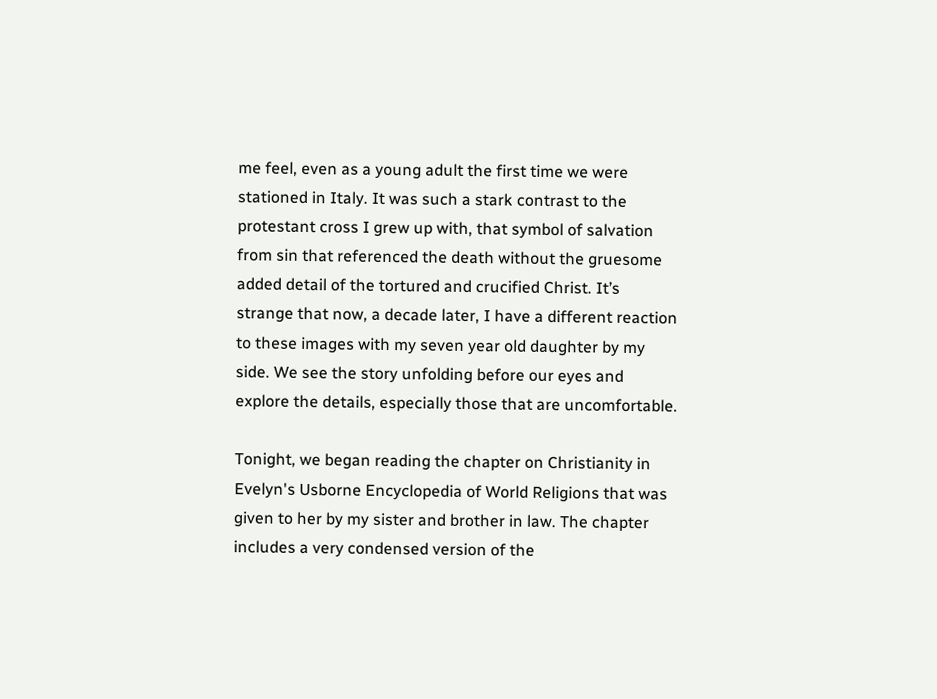me feel, even as a young adult the first time we were stationed in Italy. It was such a stark contrast to the protestant cross I grew up with, that symbol of salvation from sin that referenced the death without the gruesome added detail of the tortured and crucified Christ. It’s strange that now, a decade later, I have a different reaction to these images with my seven year old daughter by my side. We see the story unfolding before our eyes and explore the details, especially those that are uncomfortable.

Tonight, we began reading the chapter on Christianity in Evelyn's Usborne Encyclopedia of World Religions that was given to her by my sister and brother in law. The chapter includes a very condensed version of the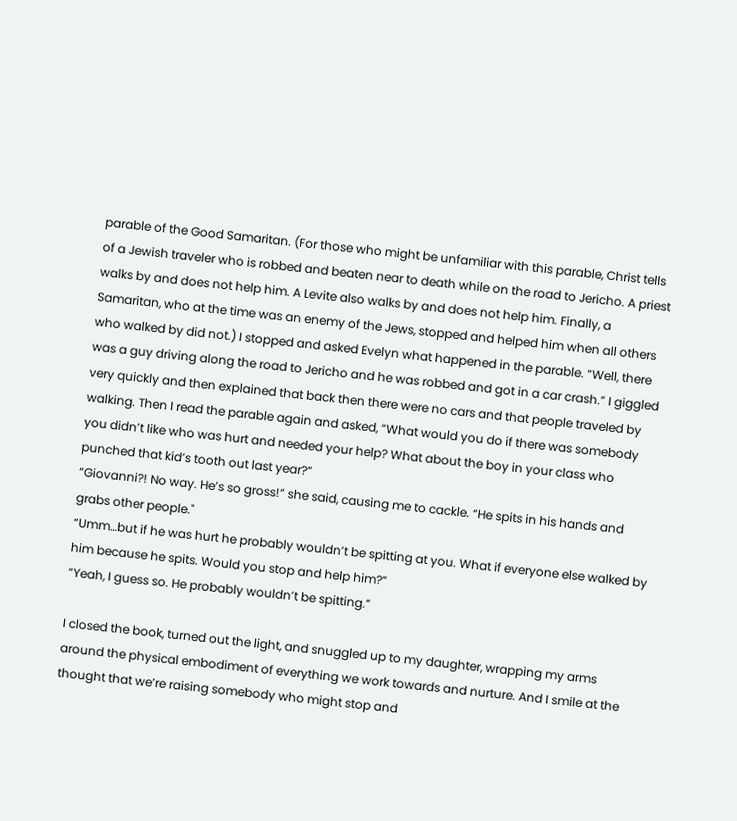parable of the Good Samaritan. (For those who might be unfamiliar with this parable, Christ tells of a Jewish traveler who is robbed and beaten near to death while on the road to Jericho. A priest walks by and does not help him. A Levite also walks by and does not help him. Finally, a Samaritan, who at the time was an enemy of the Jews, stopped and helped him when all others who walked by did not.) I stopped and asked Evelyn what happened in the parable. “Well, there was a guy driving along the road to Jericho and he was robbed and got in a car crash.” I giggled very quickly and then explained that back then there were no cars and that people traveled by walking. Then I read the parable again and asked, “What would you do if there was somebody you didn’t like who was hurt and needed your help? What about the boy in your class who punched that kid’s tooth out last year?”
“Giovanni?! No way. He’s so gross!” she said, causing me to cackle. “He spits in his hands and grabs other people."
“Umm…but if he was hurt he probably wouldn’t be spitting at you. What if everyone else walked by him because he spits. Would you stop and help him?”
“Yeah, I guess so. He probably wouldn’t be spitting.”

I closed the book, turned out the light, and snuggled up to my daughter, wrapping my arms around the physical embodiment of everything we work towards and nurture. And I smile at the thought that we’re raising somebody who might stop and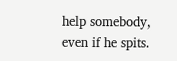help somebody, even if he spits.